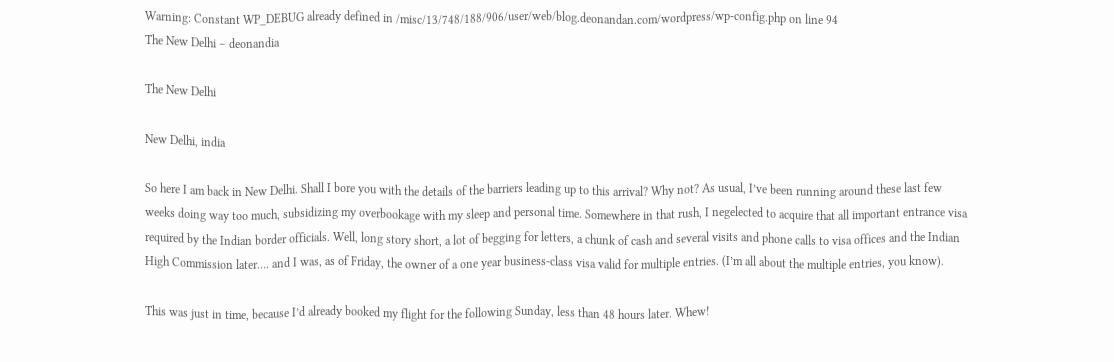Warning: Constant WP_DEBUG already defined in /misc/13/748/188/906/user/web/blog.deonandan.com/wordpress/wp-config.php on line 94
The New Delhi – deonandia

The New Delhi

New Delhi, india

So here I am back in New Delhi. Shall I bore you with the details of the barriers leading up to this arrival? Why not? As usual, I’ve been running around these last few weeks doing way too much, subsidizing my overbookage with my sleep and personal time. Somewhere in that rush, I negelected to acquire that all important entrance visa required by the Indian border officials. Well, long story short, a lot of begging for letters, a chunk of cash and several visits and phone calls to visa offices and the Indian High Commission later…. and I was, as of Friday, the owner of a one year business-class visa valid for multiple entries. (I’m all about the multiple entries, you know).

This was just in time, because I’d already booked my flight for the following Sunday, less than 48 hours later. Whew!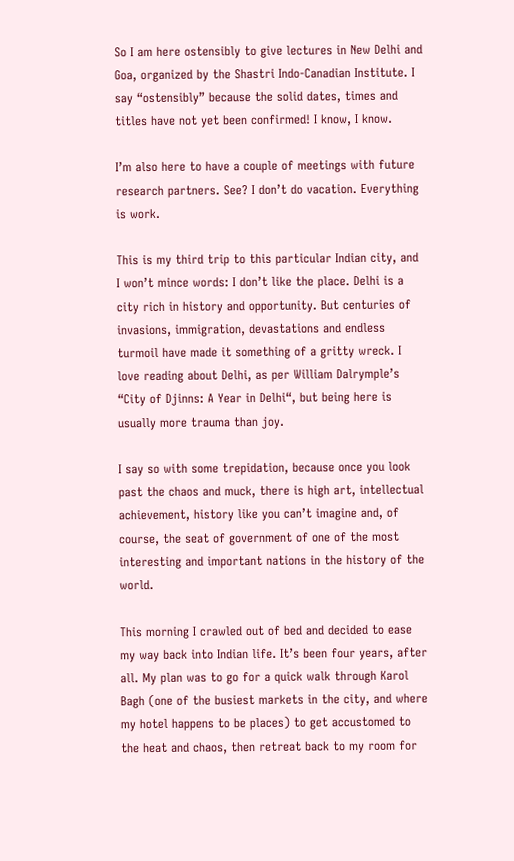So I am here ostensibly to give lectures in New Delhi and Goa, organized by the Shastri Indo-Canadian Institute. I say “ostensibly” because the solid dates, times and titles have not yet been confirmed! I know, I know.

I’m also here to have a couple of meetings with future research partners. See? I don’t do vacation. Everything is work.

This is my third trip to this particular Indian city, and I won’t mince words: I don’t like the place. Delhi is a city rich in history and opportunity. But centuries of invasions, immigration, devastations and endless turmoil have made it something of a gritty wreck. I love reading about Delhi, as per William Dalrymple’s “City of Djinns: A Year in Delhi“, but being here is usually more trauma than joy.

I say so with some trepidation, because once you look past the chaos and muck, there is high art, intellectual achievement, history like you can’t imagine and, of course, the seat of government of one of the most interesting and important nations in the history of the world.

This morning I crawled out of bed and decided to ease my way back into Indian life. It’s been four years, after all. My plan was to go for a quick walk through Karol Bagh (one of the busiest markets in the city, and where my hotel happens to be places) to get accustomed to the heat and chaos, then retreat back to my room for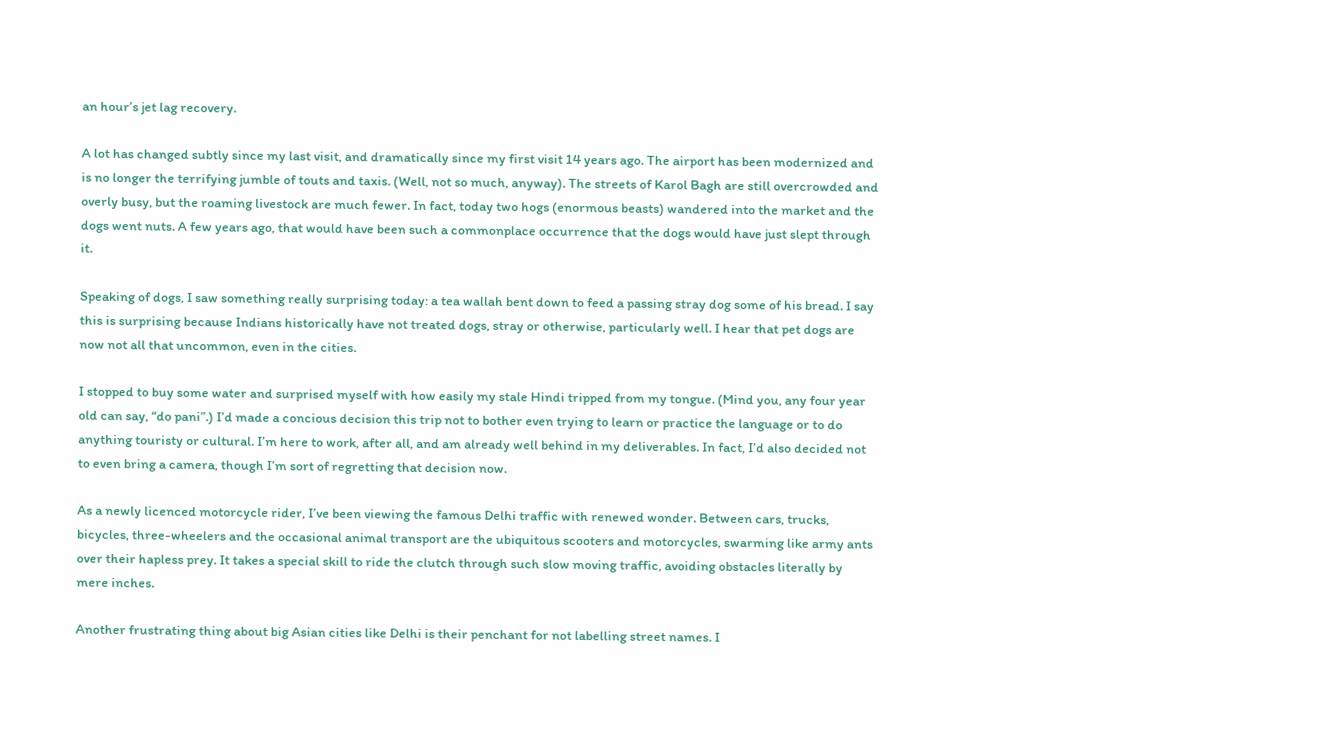an hour’s jet lag recovery.

A lot has changed subtly since my last visit, and dramatically since my first visit 14 years ago. The airport has been modernized and is no longer the terrifying jumble of touts and taxis. (Well, not so much, anyway). The streets of Karol Bagh are still overcrowded and overly busy, but the roaming livestock are much fewer. In fact, today two hogs (enormous beasts) wandered into the market and the dogs went nuts. A few years ago, that would have been such a commonplace occurrence that the dogs would have just slept through it.

Speaking of dogs, I saw something really surprising today: a tea wallah bent down to feed a passing stray dog some of his bread. I say this is surprising because Indians historically have not treated dogs, stray or otherwise, particularly well. I hear that pet dogs are now not all that uncommon, even in the cities.

I stopped to buy some water and surprised myself with how easily my stale Hindi tripped from my tongue. (Mind you, any four year old can say, “do pani”.) I’d made a concious decision this trip not to bother even trying to learn or practice the language or to do anything touristy or cultural. I’m here to work, after all, and am already well behind in my deliverables. In fact, I’d also decided not to even bring a camera, though I’m sort of regretting that decision now.

As a newly licenced motorcycle rider, I’ve been viewing the famous Delhi traffic with renewed wonder. Between cars, trucks, bicycles, three-wheelers and the occasional animal transport are the ubiquitous scooters and motorcycles, swarming like army ants over their hapless prey. It takes a special skill to ride the clutch through such slow moving traffic, avoiding obstacles literally by mere inches.

Another frustrating thing about big Asian cities like Delhi is their penchant for not labelling street names. I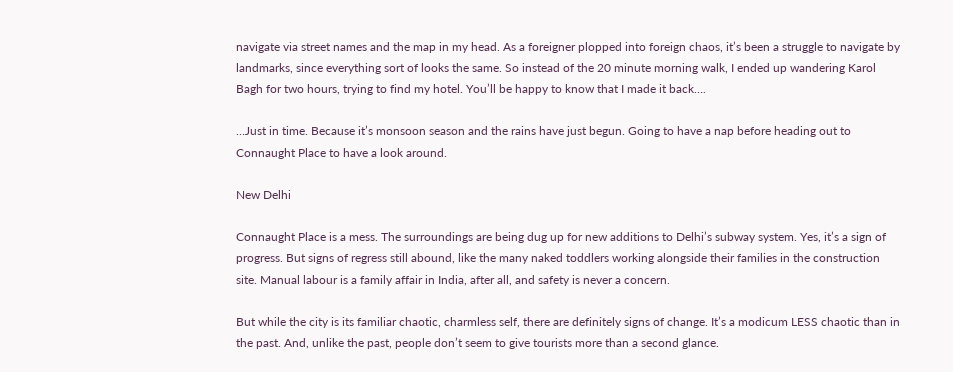navigate via street names and the map in my head. As a foreigner plopped into foreign chaos, it’s been a struggle to navigate by landmarks, since everything sort of looks the same. So instead of the 20 minute morning walk, I ended up wandering Karol Bagh for two hours, trying to find my hotel. You’ll be happy to know that I made it back….

…Just in time. Because it’s monsoon season and the rains have just begun. Going to have a nap before heading out to Connaught Place to have a look around.

New Delhi

Connaught Place is a mess. The surroundings are being dug up for new additions to Delhi’s subway system. Yes, it’s a sign of progress. But signs of regress still abound, like the many naked toddlers working alongside their families in the construction site. Manual labour is a family affair in India, after all, and safety is never a concern.

But while the city is its familiar chaotic, charmless self, there are definitely signs of change. It’s a modicum LESS chaotic than in the past. And, unlike the past, people don’t seem to give tourists more than a second glance.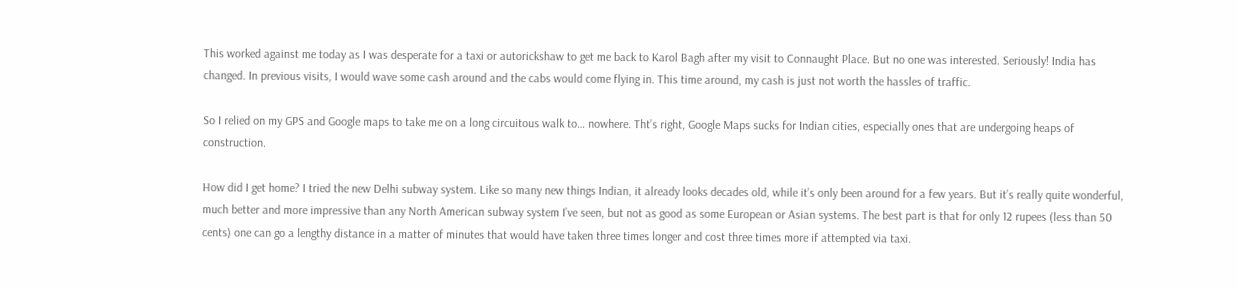This worked against me today as I was desperate for a taxi or autorickshaw to get me back to Karol Bagh after my visit to Connaught Place. But no one was interested. Seriously! India has changed. In previous visits, I would wave some cash around and the cabs would come flying in. This time around, my cash is just not worth the hassles of traffic.

So I relied on my GPS and Google maps to take me on a long circuitous walk to… nowhere. Tht’s right, Google Maps sucks for Indian cities, especially ones that are undergoing heaps of construction.

How did I get home? I tried the new Delhi subway system. Like so many new things Indian, it already looks decades old, while it’s only been around for a few years. But it’s really quite wonderful, much better and more impressive than any North American subway system I’ve seen, but not as good as some European or Asian systems. The best part is that for only 12 rupees (less than 50 cents) one can go a lengthy distance in a matter of minutes that would have taken three times longer and cost three times more if attempted via taxi.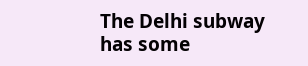The Delhi subway has some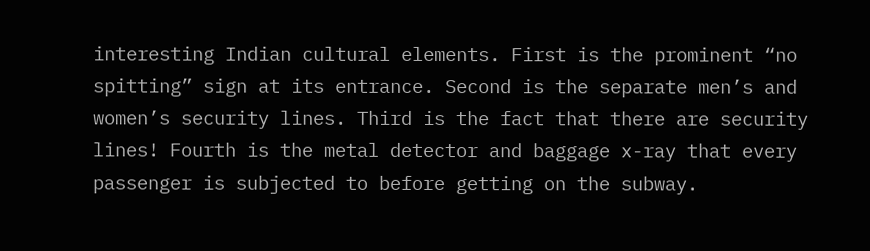interesting Indian cultural elements. First is the prominent “no spitting” sign at its entrance. Second is the separate men’s and women’s security lines. Third is the fact that there are security lines! Fourth is the metal detector and baggage x-ray that every passenger is subjected to before getting on the subway.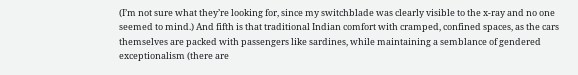(I’m not sure what they’re looking for, since my switchblade was clearly visible to the x-ray and no one seemed to mind.) And fifth is that traditional Indian comfort with cramped, confined spaces, as the cars themselves are packed with passengers like sardines, while maintaining a semblance of gendered exceptionalism (there are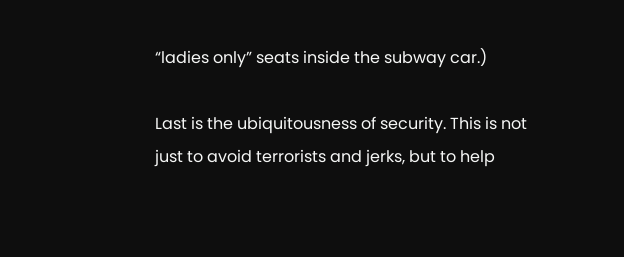“ladies only” seats inside the subway car.)

Last is the ubiquitousness of security. This is not just to avoid terrorists and jerks, but to help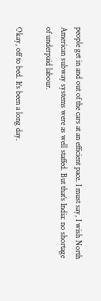people get in and out of the cars at an efficient pace. I must say, I wish North American subway systems were as well staffed. But that’s India: no shortage of underpaid labour.

Okay, off to bed. It’s been a long day.